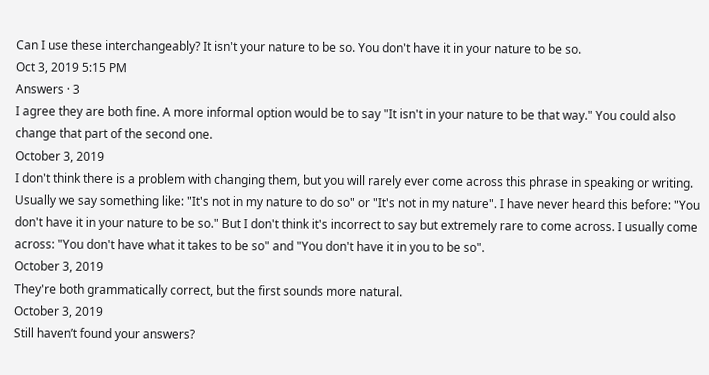Can I use these interchangeably? It isn't your nature to be so. You don't have it in your nature to be so.
Oct 3, 2019 5:15 PM
Answers · 3
I agree they are both fine. A more informal option would be to say "It isn't in your nature to be that way." You could also change that part of the second one.
October 3, 2019
I don't think there is a problem with changing them, but you will rarely ever come across this phrase in speaking or writing. Usually we say something like: "It's not in my nature to do so" or "It's not in my nature". I have never heard this before: "You don't have it in your nature to be so." But I don't think it's incorrect to say but extremely rare to come across. I usually come across: "You don't have what it takes to be so" and "You don't have it in you to be so".
October 3, 2019
They're both grammatically correct, but the first sounds more natural.
October 3, 2019
Still haven’t found your answers?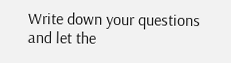Write down your questions and let the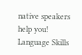native speakers help you!
Language Skills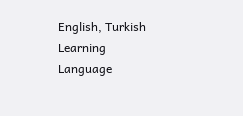English, Turkish
Learning Language